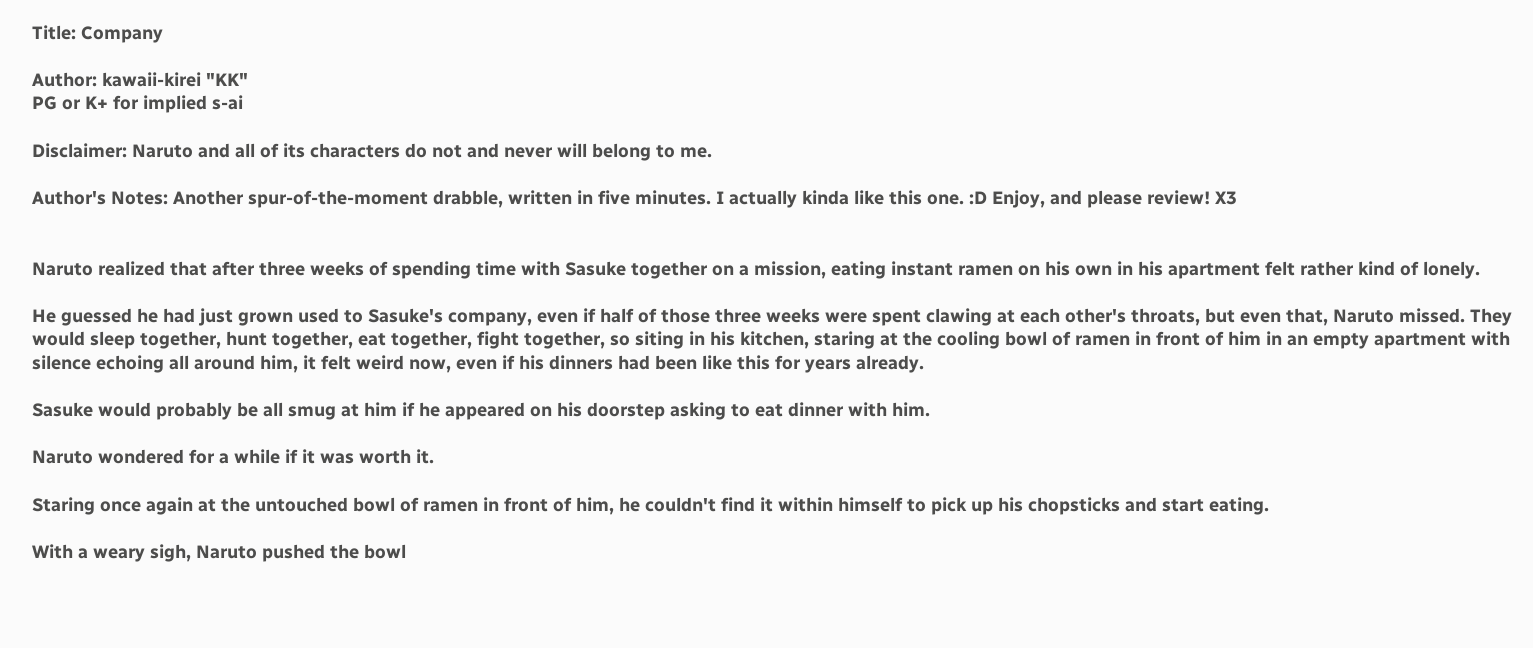Title: Company

Author: kawaii-kirei "KK"
PG or K+ for implied s-ai

Disclaimer: Naruto and all of its characters do not and never will belong to me.

Author's Notes: Another spur-of-the-moment drabble, written in five minutes. I actually kinda like this one. :D Enjoy, and please review! X3


Naruto realized that after three weeks of spending time with Sasuke together on a mission, eating instant ramen on his own in his apartment felt rather kind of lonely.

He guessed he had just grown used to Sasuke's company, even if half of those three weeks were spent clawing at each other's throats, but even that, Naruto missed. They would sleep together, hunt together, eat together, fight together, so siting in his kitchen, staring at the cooling bowl of ramen in front of him in an empty apartment with silence echoing all around him, it felt weird now, even if his dinners had been like this for years already.

Sasuke would probably be all smug at him if he appeared on his doorstep asking to eat dinner with him.

Naruto wondered for a while if it was worth it.

Staring once again at the untouched bowl of ramen in front of him, he couldn't find it within himself to pick up his chopsticks and start eating.

With a weary sigh, Naruto pushed the bowl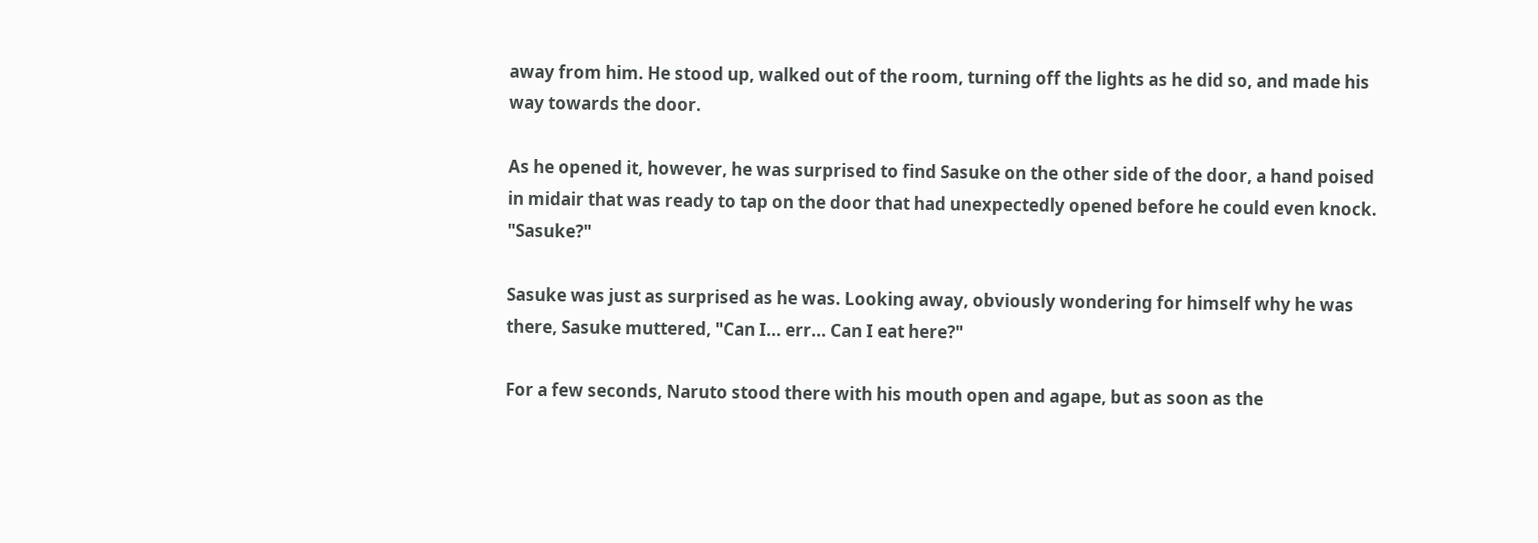away from him. He stood up, walked out of the room, turning off the lights as he did so, and made his way towards the door.

As he opened it, however, he was surprised to find Sasuke on the other side of the door, a hand poised in midair that was ready to tap on the door that had unexpectedly opened before he could even knock. "Sasuke?"

Sasuke was just as surprised as he was. Looking away, obviously wondering for himself why he was there, Sasuke muttered, "Can I... err... Can I eat here?"

For a few seconds, Naruto stood there with his mouth open and agape, but as soon as the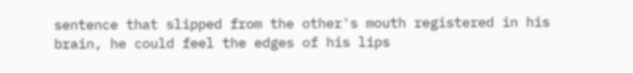sentence that slipped from the other's mouth registered in his brain, he could feel the edges of his lips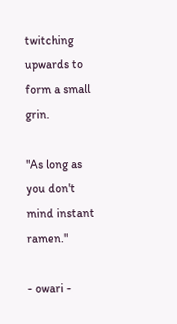twitching upwards to form a small grin.

"As long as you don't mind instant ramen."

- owari -